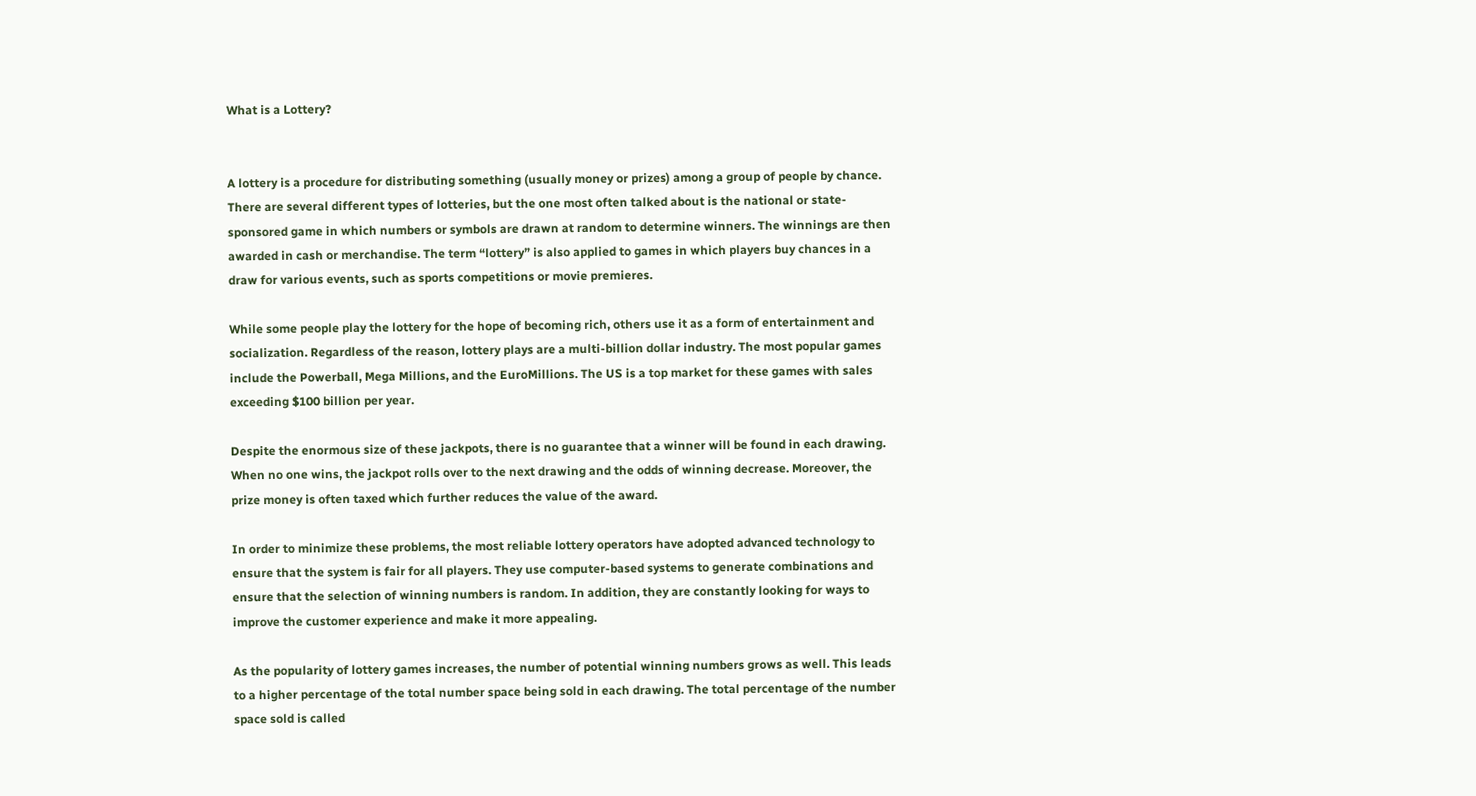What is a Lottery?


A lottery is a procedure for distributing something (usually money or prizes) among a group of people by chance. There are several different types of lotteries, but the one most often talked about is the national or state-sponsored game in which numbers or symbols are drawn at random to determine winners. The winnings are then awarded in cash or merchandise. The term “lottery” is also applied to games in which players buy chances in a draw for various events, such as sports competitions or movie premieres.

While some people play the lottery for the hope of becoming rich, others use it as a form of entertainment and socialization. Regardless of the reason, lottery plays are a multi-billion dollar industry. The most popular games include the Powerball, Mega Millions, and the EuroMillions. The US is a top market for these games with sales exceeding $100 billion per year.

Despite the enormous size of these jackpots, there is no guarantee that a winner will be found in each drawing. When no one wins, the jackpot rolls over to the next drawing and the odds of winning decrease. Moreover, the prize money is often taxed which further reduces the value of the award.

In order to minimize these problems, the most reliable lottery operators have adopted advanced technology to ensure that the system is fair for all players. They use computer-based systems to generate combinations and ensure that the selection of winning numbers is random. In addition, they are constantly looking for ways to improve the customer experience and make it more appealing.

As the popularity of lottery games increases, the number of potential winning numbers grows as well. This leads to a higher percentage of the total number space being sold in each drawing. The total percentage of the number space sold is called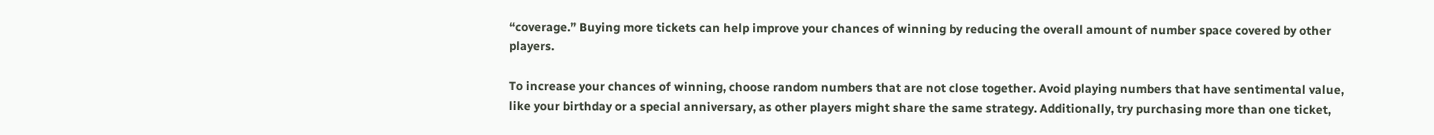“coverage.” Buying more tickets can help improve your chances of winning by reducing the overall amount of number space covered by other players.

To increase your chances of winning, choose random numbers that are not close together. Avoid playing numbers that have sentimental value, like your birthday or a special anniversary, as other players might share the same strategy. Additionally, try purchasing more than one ticket,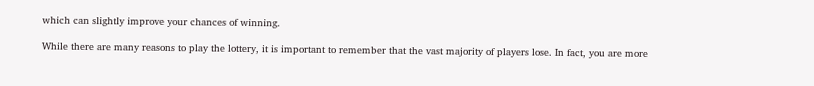which can slightly improve your chances of winning.

While there are many reasons to play the lottery, it is important to remember that the vast majority of players lose. In fact, you are more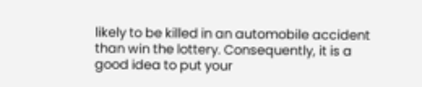likely to be killed in an automobile accident than win the lottery. Consequently, it is a good idea to put your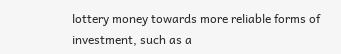lottery money towards more reliable forms of investment, such as a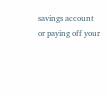savings account or paying off your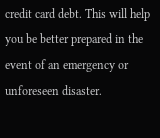credit card debt. This will help you be better prepared in the event of an emergency or unforeseen disaster.